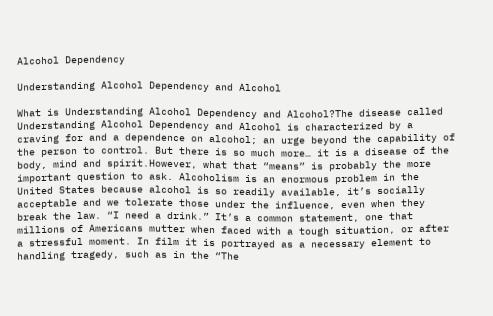Alcohol Dependency

Understanding Alcohol Dependency and Alcohol

What is Understanding Alcohol Dependency and Alcohol?The disease called Understanding Alcohol Dependency and Alcohol is characterized by a craving for and a dependence on alcohol; an urge beyond the capability of the person to control. But there is so much more… it is a disease of the body, mind and spirit.However, what that “means” is probably the more important question to ask. Alcoholism is an enormous problem in the United States because alcohol is so readily available, it’s socially acceptable and we tolerate those under the influence, even when they break the law. “I need a drink.” It’s a common statement, one that millions of Americans mutter when faced with a tough situation, or after a stressful moment. In film it is portrayed as a necessary element to handling tragedy, such as in the “The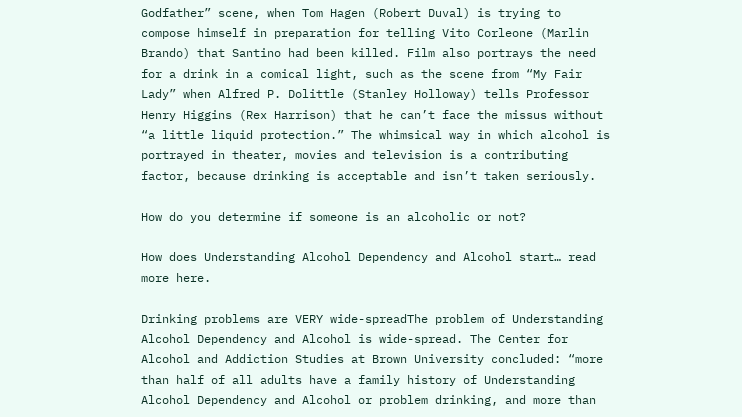Godfather” scene, when Tom Hagen (Robert Duval) is trying to compose himself in preparation for telling Vito Corleone (Marlin Brando) that Santino had been killed. Film also portrays the need for a drink in a comical light, such as the scene from “My Fair Lady” when Alfred P. Dolittle (Stanley Holloway) tells Professor Henry Higgins (Rex Harrison) that he can’t face the missus without “a little liquid protection.” The whimsical way in which alcohol is portrayed in theater, movies and television is a contributing factor, because drinking is acceptable and isn’t taken seriously.

How do you determine if someone is an alcoholic or not?

How does Understanding Alcohol Dependency and Alcohol start… read more here.

Drinking problems are VERY wide-spreadThe problem of Understanding Alcohol Dependency and Alcohol is wide-spread. The Center for Alcohol and Addiction Studies at Brown University concluded: “more than half of all adults have a family history of Understanding Alcohol Dependency and Alcohol or problem drinking, and more than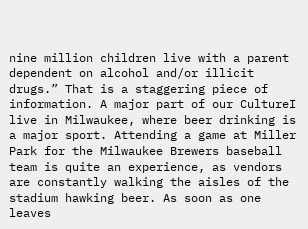nine million children live with a parent dependent on alcohol and/or illicit drugs.” That is a staggering piece of information. A major part of our CultureI live in Milwaukee, where beer drinking is a major sport. Attending a game at Miller Park for the Milwaukee Brewers baseball team is quite an experience, as vendors are constantly walking the aisles of the stadium hawking beer. As soon as one leaves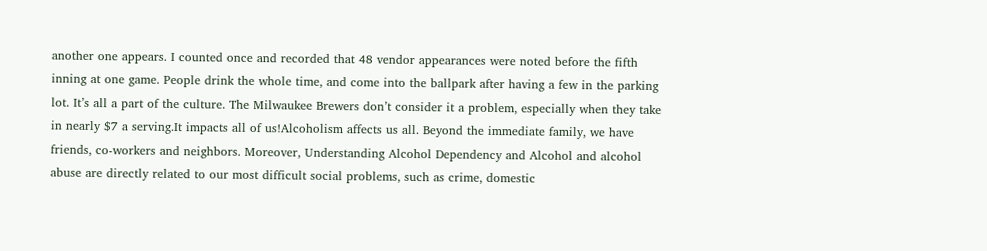another one appears. I counted once and recorded that 48 vendor appearances were noted before the fifth inning at one game. People drink the whole time, and come into the ballpark after having a few in the parking lot. It’s all a part of the culture. The Milwaukee Brewers don’t consider it a problem, especially when they take in nearly $7 a serving.It impacts all of us!Alcoholism affects us all. Beyond the immediate family, we have friends, co-workers and neighbors. Moreover, Understanding Alcohol Dependency and Alcohol and alcohol abuse are directly related to our most difficult social problems, such as crime, domestic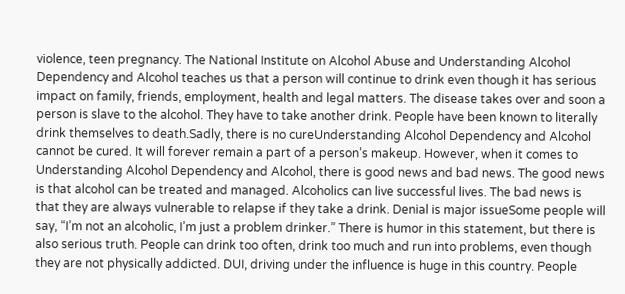violence, teen pregnancy. The National Institute on Alcohol Abuse and Understanding Alcohol Dependency and Alcohol teaches us that a person will continue to drink even though it has serious impact on family, friends, employment, health and legal matters. The disease takes over and soon a person is slave to the alcohol. They have to take another drink. People have been known to literally drink themselves to death.Sadly, there is no cureUnderstanding Alcohol Dependency and Alcohol cannot be cured. It will forever remain a part of a person’s makeup. However, when it comes to Understanding Alcohol Dependency and Alcohol, there is good news and bad news. The good news is that alcohol can be treated and managed. Alcoholics can live successful lives. The bad news is that they are always vulnerable to relapse if they take a drink. Denial is major issueSome people will say, “I’m not an alcoholic, I’m just a problem drinker.” There is humor in this statement, but there is also serious truth. People can drink too often, drink too much and run into problems, even though they are not physically addicted. DUI, driving under the influence is huge in this country. People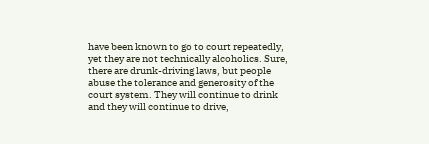have been known to go to court repeatedly, yet they are not technically alcoholics. Sure, there are drunk-driving laws, but people abuse the tolerance and generosity of the court system. They will continue to drink and they will continue to drive,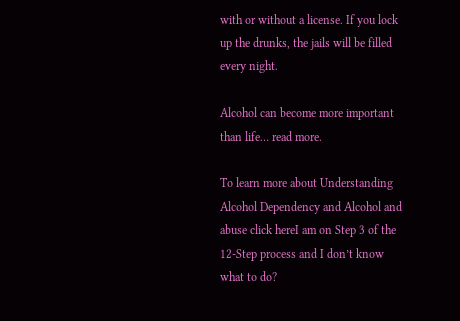with or without a license. If you lock up the drunks, the jails will be filled every night.

Alcohol can become more important than life… read more.

To learn more about Understanding Alcohol Dependency and Alcohol and abuse click hereI am on Step 3 of the 12-Step process and I don’t know what to do?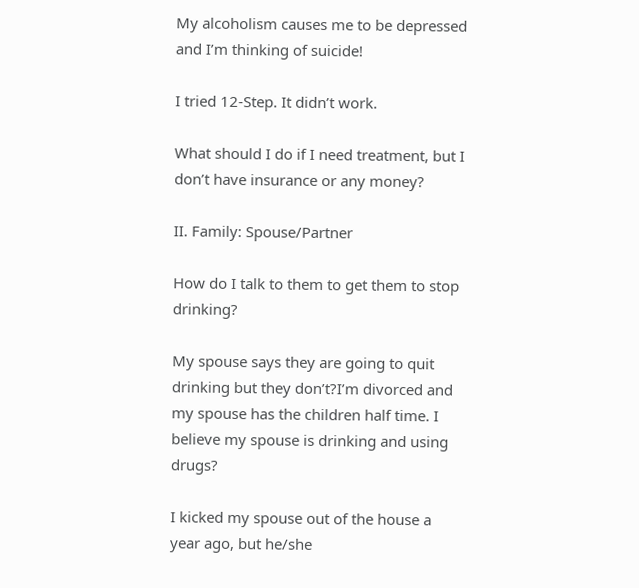My alcoholism causes me to be depressed and I’m thinking of suicide!

I tried 12-Step. It didn’t work.

What should I do if I need treatment, but I don’t have insurance or any money?

II. Family: Spouse/Partner

How do I talk to them to get them to stop drinking?

My spouse says they are going to quit drinking but they don’t?I’m divorced and my spouse has the children half time. I believe my spouse is drinking and using drugs?

I kicked my spouse out of the house a year ago, but he/she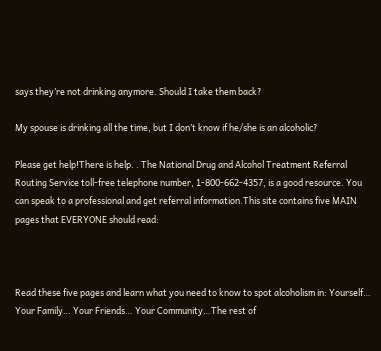says they’re not drinking anymore. Should I take them back?

My spouse is drinking all the time, but I don’t know if he/she is an alcoholic?

Please get help!There is help. . The National Drug and Alcohol Treatment Referral Routing Service toll-free telephone number, 1-800-662-4357, is a good resource. You can speak to a professional and get referral information.This site contains five MAIN pages that EVERYONE should read:



Read these five pages and learn what you need to know to spot alcoholism in: Yourself… Your Family… Your Friends… Your Community…The rest of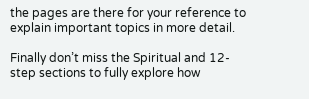the pages are there for your reference to explain important topics in more detail.

Finally don’t miss the Spiritual and 12-step sections to fully explore how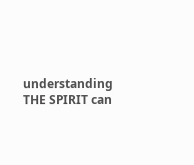understanding THE SPIRIT can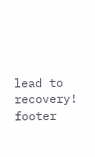lead to recovery!
footer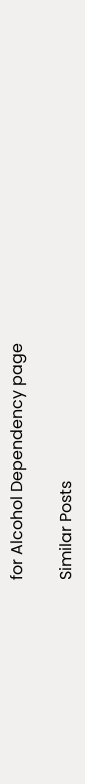for Alcohol Dependency page

Similar Posts